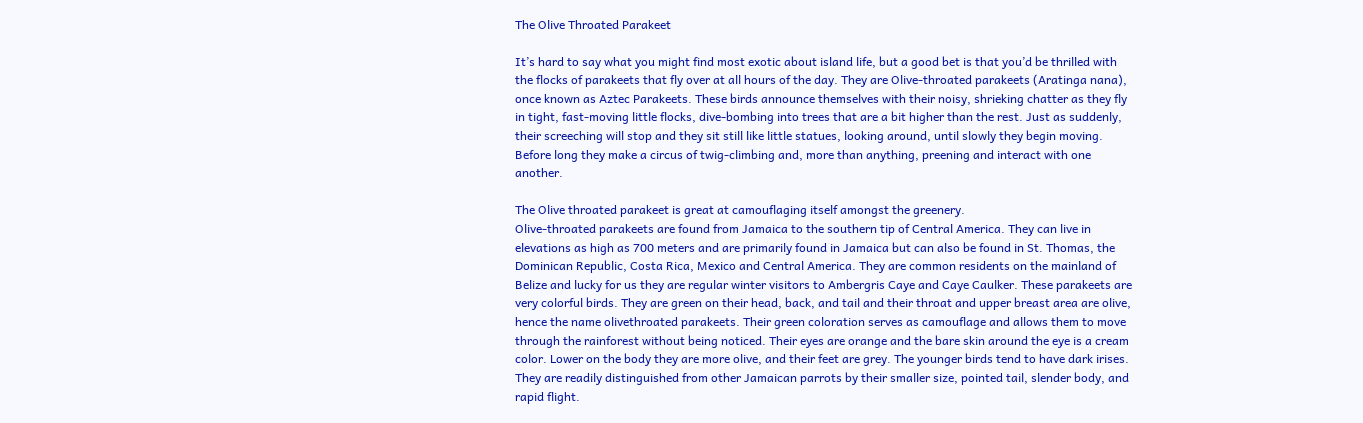The Olive Throated Parakeet

It’s hard to say what you might find most exotic about island life, but a good bet is that you’d be thrilled with the flocks of parakeets that fly over at all hours of the day. They are Olive-throated parakeets (Aratinga nana), once known as Aztec Parakeets. These birds announce themselves with their noisy, shrieking chatter as they fly in tight, fast-moving little flocks, dive-bombing into trees that are a bit higher than the rest. Just as suddenly, their screeching will stop and they sit still like little statues, looking around, until slowly they begin moving. Before long they make a circus of twig-climbing and, more than anything, preening and interact with one another.

The Olive throated parakeet is great at camouflaging itself amongst the greenery.
Olive-throated parakeets are found from Jamaica to the southern tip of Central America. They can live in elevations as high as 700 meters and are primarily found in Jamaica but can also be found in St. Thomas, the Dominican Republic, Costa Rica, Mexico and Central America. They are common residents on the mainland of Belize and lucky for us they are regular winter visitors to Ambergris Caye and Caye Caulker. These parakeets are very colorful birds. They are green on their head, back, and tail and their throat and upper breast area are olive, hence the name olivethroated parakeets. Their green coloration serves as camouflage and allows them to move through the rainforest without being noticed. Their eyes are orange and the bare skin around the eye is a cream color. Lower on the body they are more olive, and their feet are grey. The younger birds tend to have dark irises. They are readily distinguished from other Jamaican parrots by their smaller size, pointed tail, slender body, and rapid flight.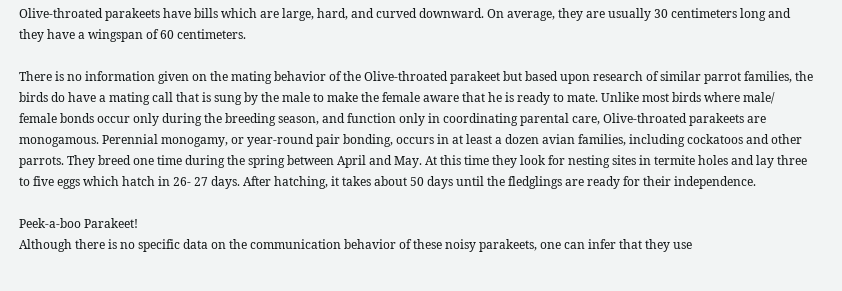Olive-throated parakeets have bills which are large, hard, and curved downward. On average, they are usually 30 centimeters long and they have a wingspan of 60 centimeters.

There is no information given on the mating behavior of the Olive-throated parakeet but based upon research of similar parrot families, the birds do have a mating call that is sung by the male to make the female aware that he is ready to mate. Unlike most birds where male/ female bonds occur only during the breeding season, and function only in coordinating parental care, Olive-throated parakeets are monogamous. Perennial monogamy, or year-round pair bonding, occurs in at least a dozen avian families, including cockatoos and other parrots. They breed one time during the spring between April and May. At this time they look for nesting sites in termite holes and lay three to five eggs which hatch in 26- 27 days. After hatching, it takes about 50 days until the fledglings are ready for their independence.

Peek-a-boo Parakeet!
Although there is no specific data on the communication behavior of these noisy parakeets, one can infer that they use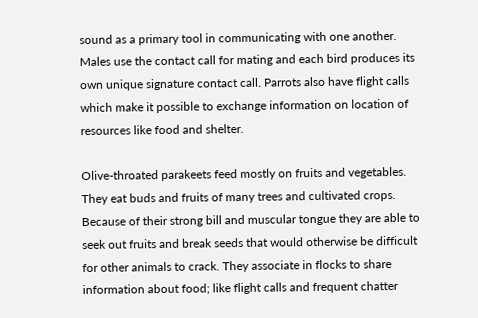sound as a primary tool in communicating with one another. Males use the contact call for mating and each bird produces its own unique signature contact call. Parrots also have flight calls which make it possible to exchange information on location of resources like food and shelter.

Olive-throated parakeets feed mostly on fruits and vegetables. They eat buds and fruits of many trees and cultivated crops. Because of their strong bill and muscular tongue they are able to seek out fruits and break seeds that would otherwise be difficult for other animals to crack. They associate in flocks to share information about food; like flight calls and frequent chatter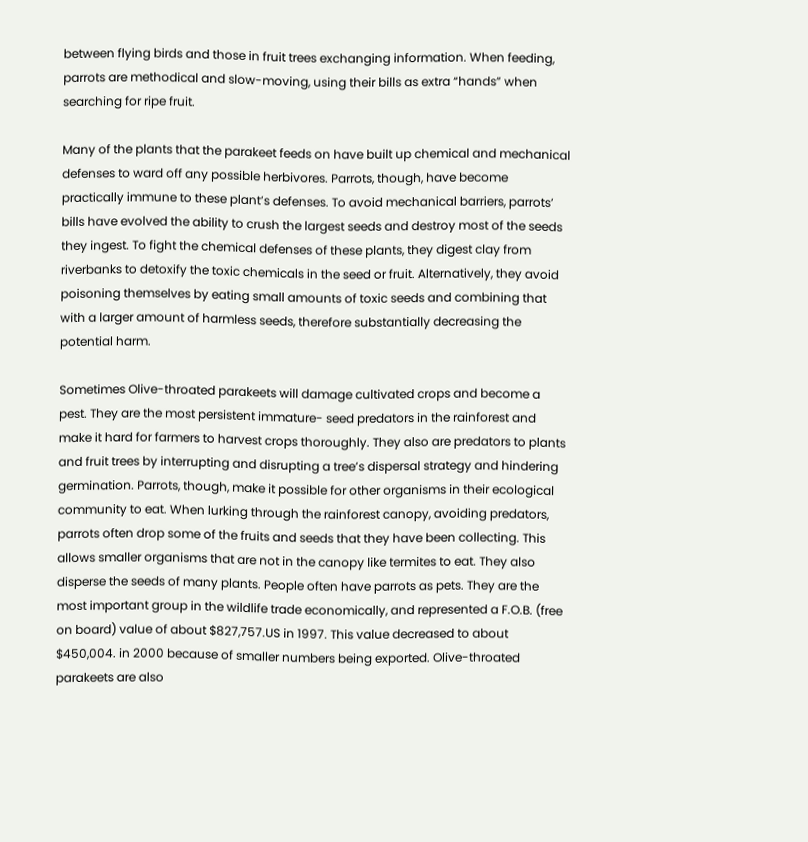between flying birds and those in fruit trees exchanging information. When feeding, parrots are methodical and slow-moving, using their bills as extra “hands” when searching for ripe fruit.

Many of the plants that the parakeet feeds on have built up chemical and mechanical defenses to ward off any possible herbivores. Parrots, though, have become practically immune to these plant’s defenses. To avoid mechanical barriers, parrots’ bills have evolved the ability to crush the largest seeds and destroy most of the seeds they ingest. To fight the chemical defenses of these plants, they digest clay from riverbanks to detoxify the toxic chemicals in the seed or fruit. Alternatively, they avoid poisoning themselves by eating small amounts of toxic seeds and combining that with a larger amount of harmless seeds, therefore substantially decreasing the potential harm.

Sometimes Olive-throated parakeets will damage cultivated crops and become a pest. They are the most persistent immature- seed predators in the rainforest and make it hard for farmers to harvest crops thoroughly. They also are predators to plants and fruit trees by interrupting and disrupting a tree’s dispersal strategy and hindering germination. Parrots, though, make it possible for other organisms in their ecological community to eat. When lurking through the rainforest canopy, avoiding predators, parrots often drop some of the fruits and seeds that they have been collecting. This allows smaller organisms that are not in the canopy like termites to eat. They also disperse the seeds of many plants. People often have parrots as pets. They are the most important group in the wildlife trade economically, and represented a F.O.B. (free on board) value of about $827,757.US in 1997. This value decreased to about $450,004. in 2000 because of smaller numbers being exported. Olive-throated parakeets are also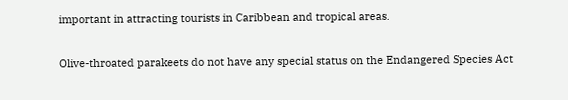important in attracting tourists in Caribbean and tropical areas.

Olive-throated parakeets do not have any special status on the Endangered Species Act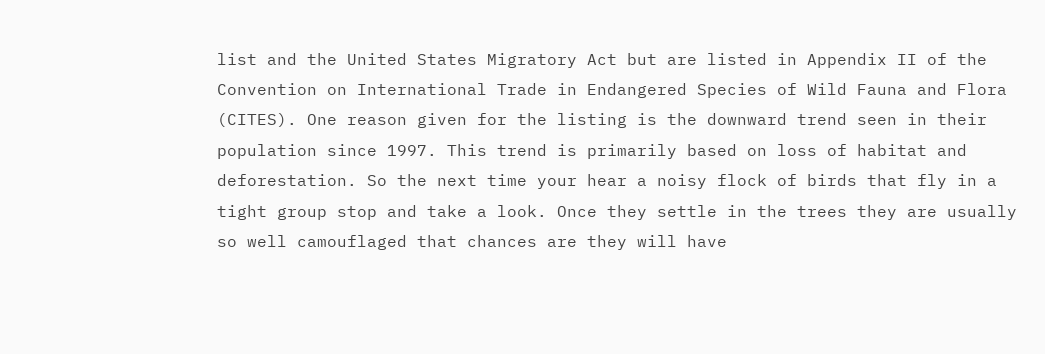list and the United States Migratory Act but are listed in Appendix II of the Convention on International Trade in Endangered Species of Wild Fauna and Flora (CITES). One reason given for the listing is the downward trend seen in their population since 1997. This trend is primarily based on loss of habitat and deforestation. So the next time your hear a noisy flock of birds that fly in a tight group stop and take a look. Once they settle in the trees they are usually so well camouflaged that chances are they will have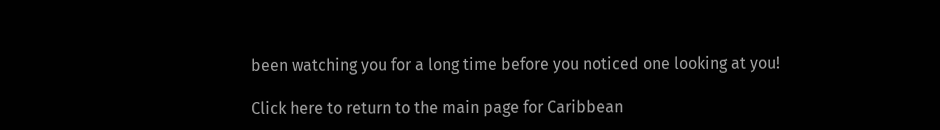been watching you for a long time before you noticed one looking at you!

Click here to return to the main page for Caribbean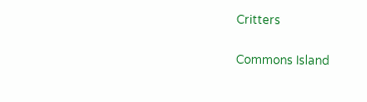Critters

Commons Island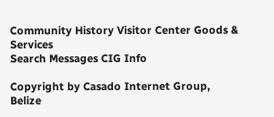Community History Visitor Center Goods & Services
Search Messages CIG Info

Copyright by Casado Internet Group, Belize